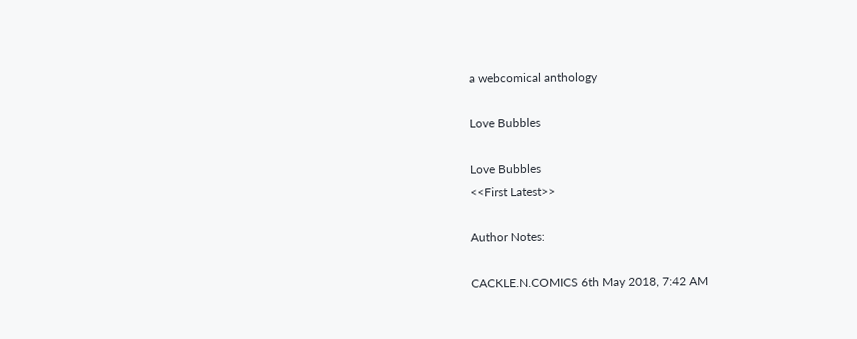a webcomical anthology

Love Bubbles

Love Bubbles
<<First Latest>>

Author Notes:

CACKLE.N.COMICS 6th May 2018, 7:42 AM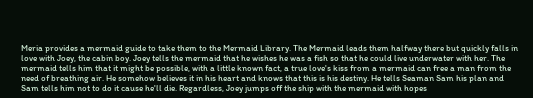Meria provides a mermaid guide to take them to the Mermaid Library. The Mermaid leads them halfway there but quickly falls in love with Joey, the cabin boy. Joey tells the mermaid that he wishes he was a fish so that he could live underwater with her. The mermaid tells him that it might be possible, with a little known fact, a true love's kiss from a mermaid can free a man from the need of breathing air. He somehow believes it in his heart and knows that this is his destiny. He tells Seaman Sam his plan and Sam tells him not to do it cause he'll die. Regardless, Joey jumps off the ship with the mermaid with hopes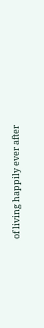of living happily ever after